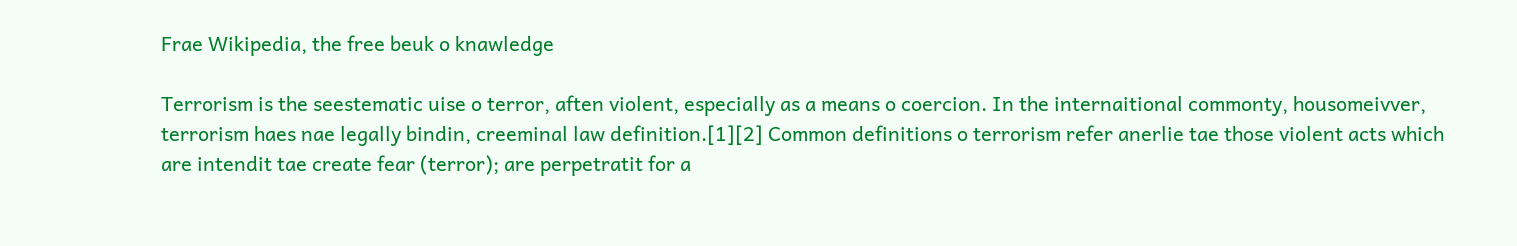Frae Wikipedia, the free beuk o knawledge

Terrorism is the seestematic uise o terror, aften violent, especially as a means o coercion. In the internaitional commonty, housomeivver, terrorism haes nae legally bindin, creeminal law definition.[1][2] Common definitions o terrorism refer anerlie tae those violent acts which are intendit tae create fear (terror); are perpetratit for a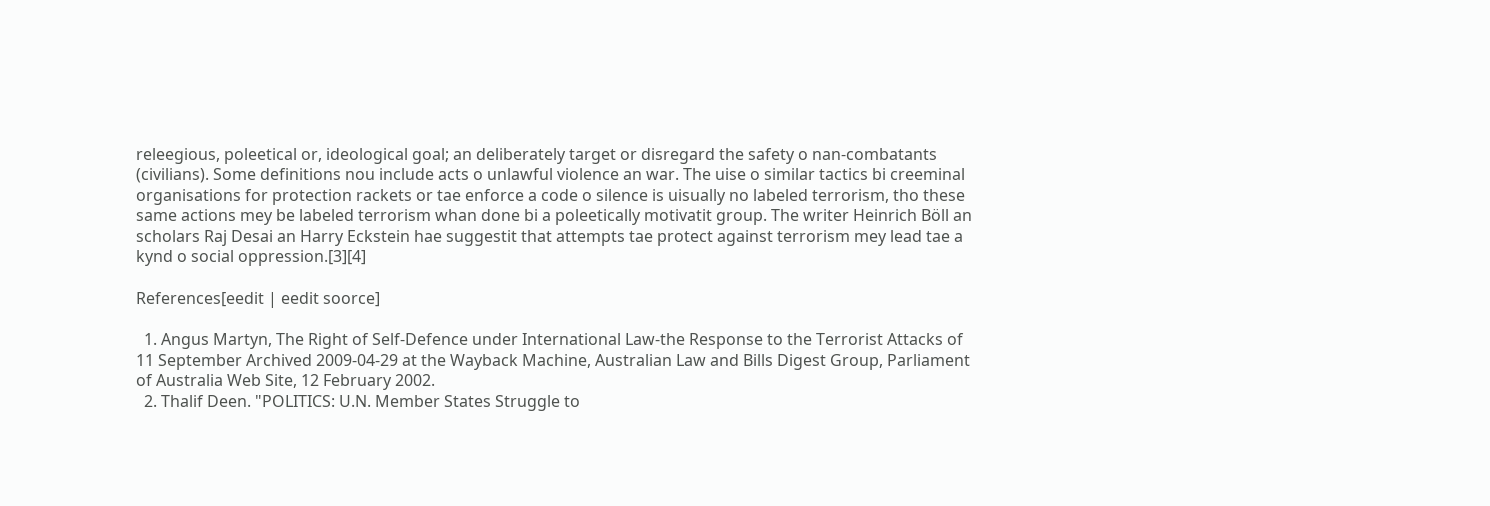releegious, poleetical or, ideological goal; an deliberately target or disregard the safety o nan-combatants (civilians). Some definitions nou include acts o unlawful violence an war. The uise o similar tactics bi creeminal organisations for protection rackets or tae enforce a code o silence is uisually no labeled terrorism, tho these same actions mey be labeled terrorism whan done bi a poleetically motivatit group. The writer Heinrich Böll an scholars Raj Desai an Harry Eckstein hae suggestit that attempts tae protect against terrorism mey lead tae a kynd o social oppression.[3][4]

References[eedit | eedit soorce]

  1. Angus Martyn, The Right of Self-Defence under International Law-the Response to the Terrorist Attacks of 11 September Archived 2009-04-29 at the Wayback Machine, Australian Law and Bills Digest Group, Parliament of Australia Web Site, 12 February 2002.
  2. Thalif Deen. "POLITICS: U.N. Member States Struggle to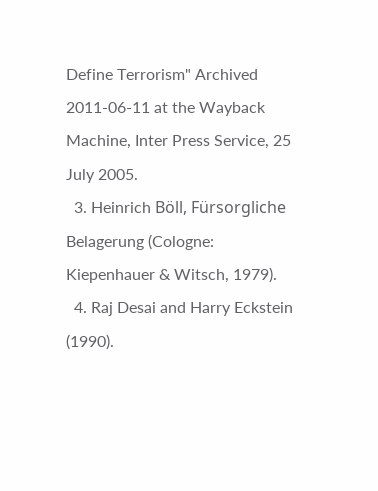Define Terrorism" Archived 2011-06-11 at the Wayback Machine, Inter Press Service, 25 July 2005.
  3. Heinrich Böll, Fürsorgliche Belagerung (Cologne: Kiepenhauer & Witsch, 1979).
  4. Raj Desai and Harry Eckstein (1990).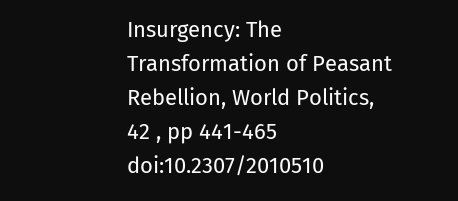Insurgency: The Transformation of Peasant Rebellion, World Politics, 42 , pp 441-465 doi:10.2307/2010510